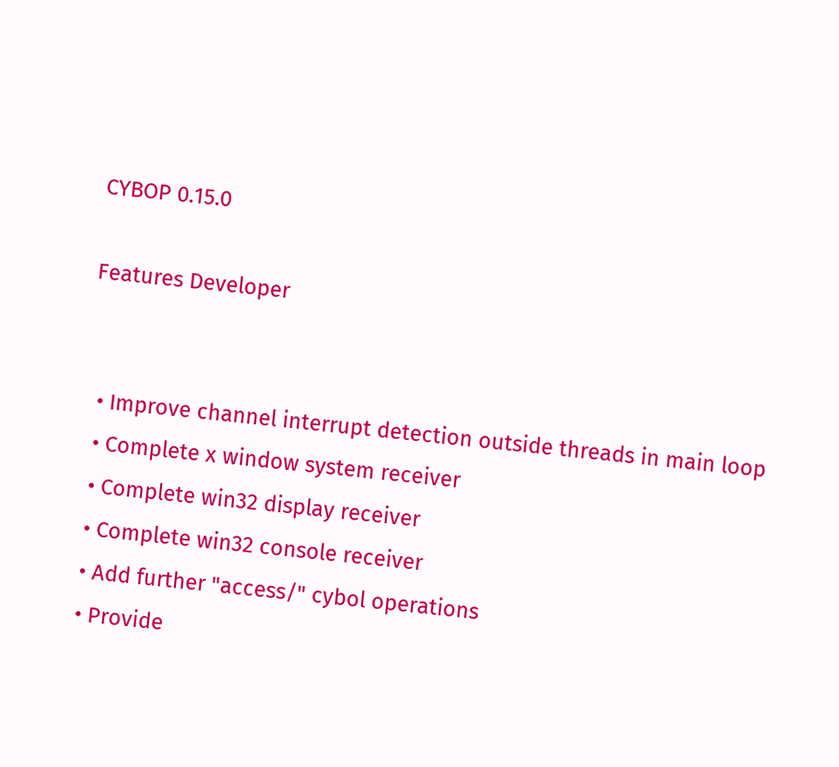CYBOP 0.15.0

Features Developer


  • Improve channel interrupt detection outside threads in main loop
  • Complete x window system receiver
  • Complete win32 display receiver
  • Complete win32 console receiver
  • Add further "access/" cybol operations
  • Provide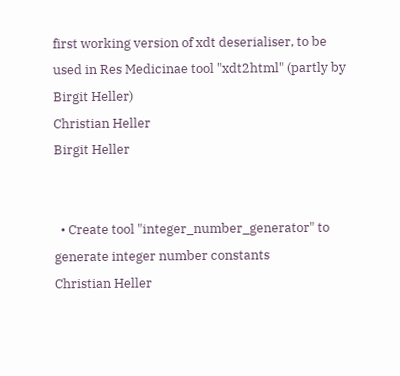first working version of xdt deserialiser, to be used in Res Medicinae tool "xdt2html" (partly by Birgit Heller)
Christian Heller
Birgit Heller


  • Create tool "integer_number_generator" to generate integer number constants
Christian Heller